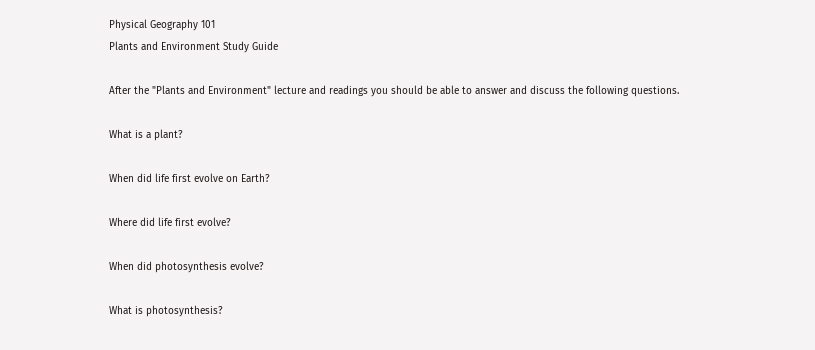Physical Geography 101
Plants and Environment Study Guide

After the "Plants and Environment" lecture and readings you should be able to answer and discuss the following questions.

What is a plant?

When did life first evolve on Earth?

Where did life first evolve?

When did photosynthesis evolve?

What is photosynthesis?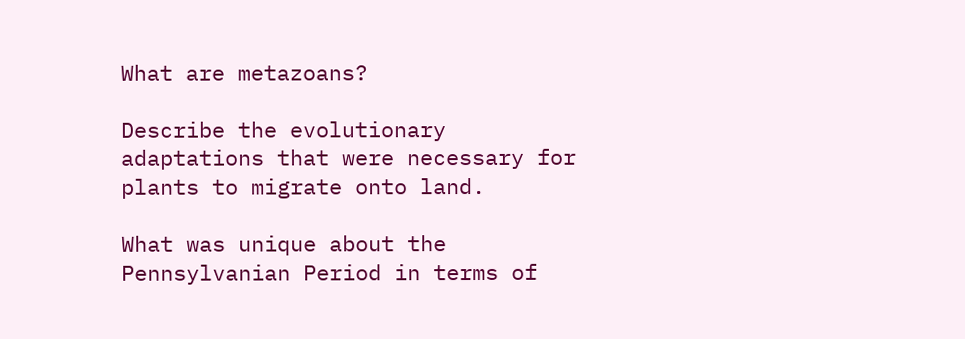What are metazoans?

Describe the evolutionary adaptations that were necessary for plants to migrate onto land.

What was unique about the Pennsylvanian Period in terms of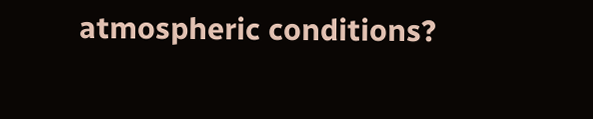atmospheric conditions?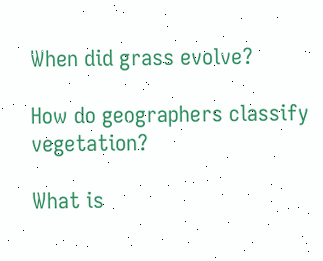When did grass evolve?

How do geographers classify vegetation?

What is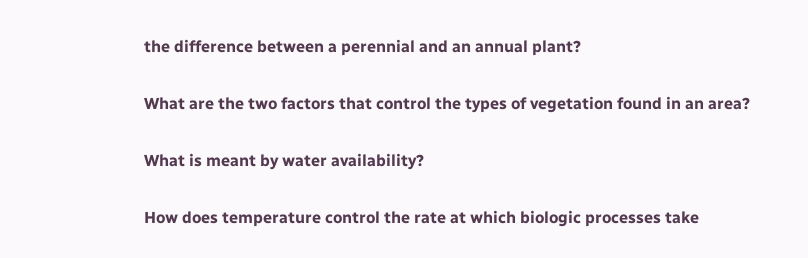the difference between a perennial and an annual plant?

What are the two factors that control the types of vegetation found in an area?

What is meant by water availability?

How does temperature control the rate at which biologic processes take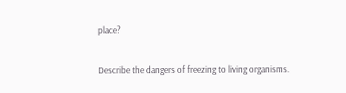place?

Describe the dangers of freezing to living organisms.